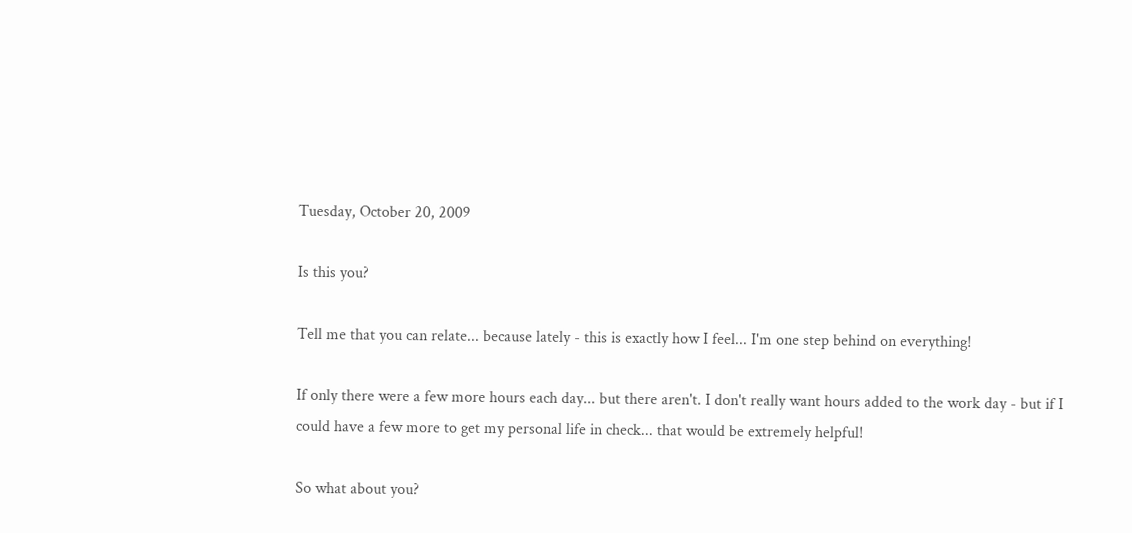Tuesday, October 20, 2009

Is this you?

Tell me that you can relate... because lately - this is exactly how I feel... I'm one step behind on everything!

If only there were a few more hours each day... but there aren't. I don't really want hours added to the work day - but if I could have a few more to get my personal life in check... that would be extremely helpful!

So what about you?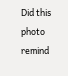Did this photo remind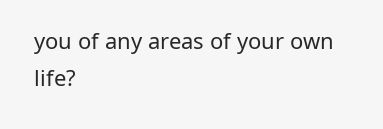you of any areas of your own life?